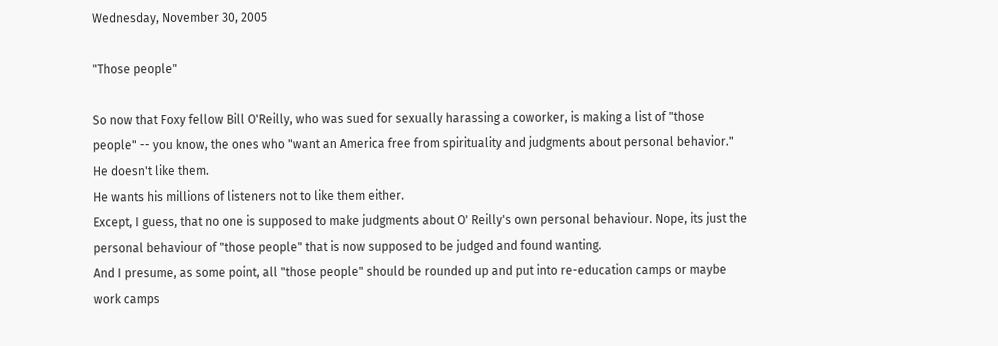Wednesday, November 30, 2005

"Those people"

So now that Foxy fellow Bill O'Reilly, who was sued for sexually harassing a coworker, is making a list of "those people" -- you know, the ones who "want an America free from spirituality and judgments about personal behavior."
He doesn't like them.
He wants his millions of listeners not to like them either.
Except, I guess, that no one is supposed to make judgments about O' Reilly's own personal behaviour. Nope, its just the personal behaviour of "those people" that is now supposed to be judged and found wanting.
And I presume, as some point, all "those people" should be rounded up and put into re-education camps or maybe work camps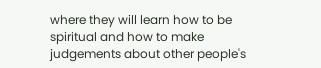where they will learn how to be spiritual and how to make judgements about other people's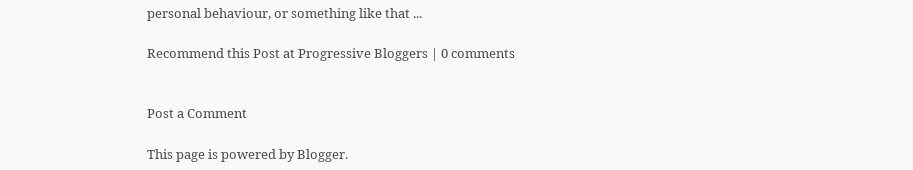personal behaviour, or something like that ...

Recommend this Post at Progressive Bloggers | 0 comments


Post a Comment

This page is powered by Blogger.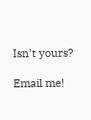Isn't yours?

Email me!